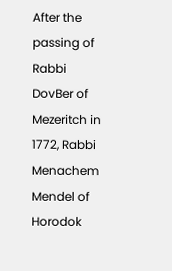After the passing of Rabbi DovBer of Mezeritch in 1772, Rabbi Menachem Mendel of Horodok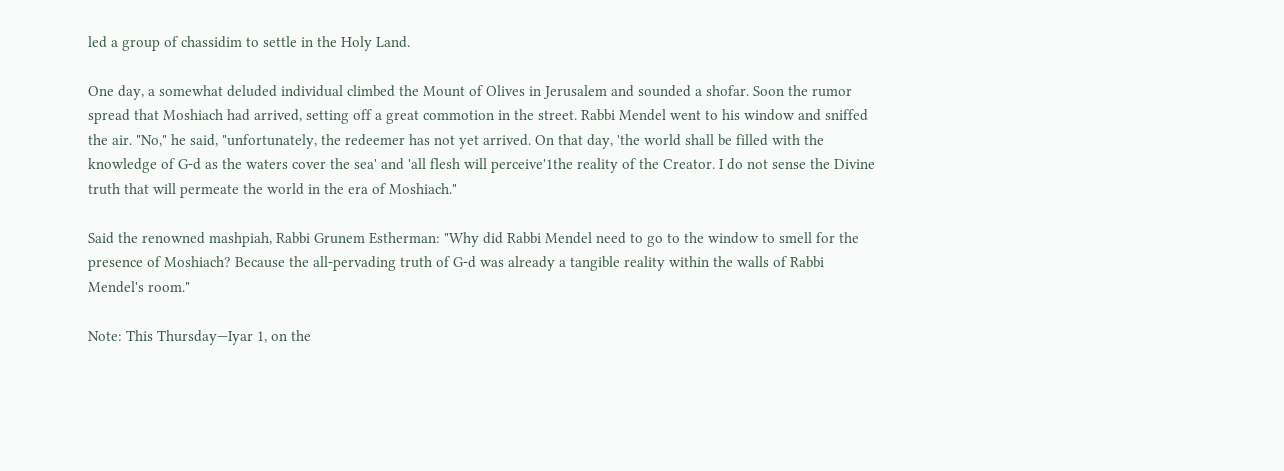led a group of chassidim to settle in the Holy Land.

One day, a somewhat deluded individual climbed the Mount of Olives in Jerusalem and sounded a shofar. Soon the rumor spread that Moshiach had arrived, setting off a great commotion in the street. Rabbi Mendel went to his window and sniffed the air. "No," he said, "unfortunately, the redeemer has not yet arrived. On that day, 'the world shall be filled with the knowledge of G‑d as the waters cover the sea' and 'all flesh will perceive'1the reality of the Creator. I do not sense the Divine truth that will permeate the world in the era of Moshiach."

Said the renowned mashpiah, Rabbi Grunem Estherman: "Why did Rabbi Mendel need to go to the window to smell for the presence of Moshiach? Because the all-pervading truth of G‑d was already a tangible reality within the walls of Rabbi Mendel's room."

Note: This Thursday—Iyar 1, on the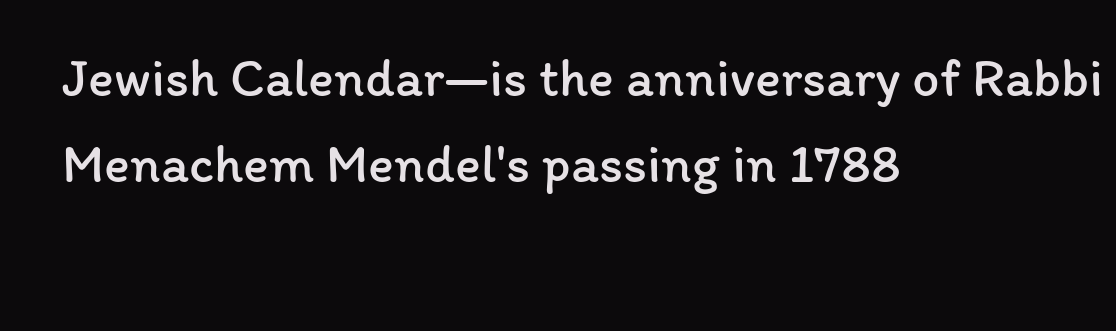Jewish Calendar—is the anniversary of Rabbi Menachem Mendel's passing in 1788